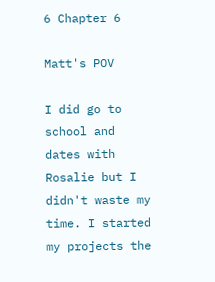6 Chapter 6

Matt's POV

I did go to school and dates with Rosalie but I didn't waste my time. I started my projects the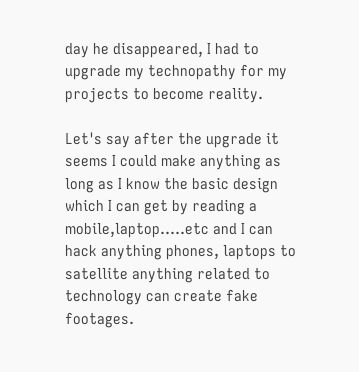day he disappeared, I had to upgrade my technopathy for my projects to become reality.

Let's say after the upgrade it seems I could make anything as long as I know the basic design which I can get by reading a mobile,laptop.....etc and I can hack anything phones, laptops to satellite anything related to technology can create fake footages.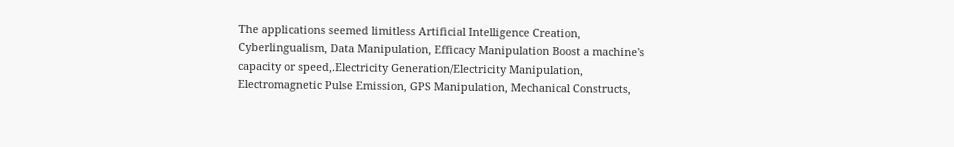The applications seemed limitless Artificial Intelligence Creation, Cyberlingualism, Data Manipulation, Efficacy Manipulation Boost a machine's capacity or speed,.Electricity Generation/Electricity Manipulation, Electromagnetic Pulse Emission, GPS Manipulation, Mechanical Constructs,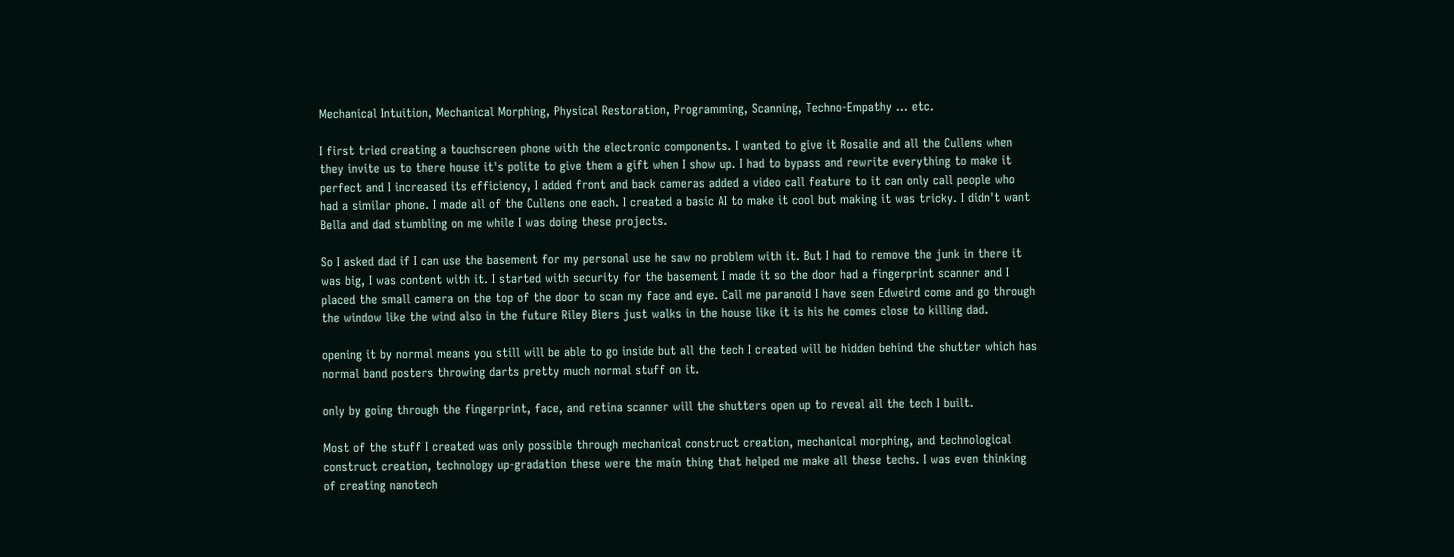Mechanical Intuition, Mechanical Morphing, Physical Restoration, Programming, Scanning, Techno-Empathy ... etc.

I first tried creating a touchscreen phone with the electronic components. I wanted to give it Rosalie and all the Cullens when they invite us to there house it's polite to give them a gift when I show up. I had to bypass and rewrite everything to make it perfect and I increased its efficiency, I added front and back cameras added a video call feature to it can only call people who had a similar phone. I made all of the Cullens one each. I created a basic AI to make it cool but making it was tricky. I didn't want Bella and dad stumbling on me while I was doing these projects.

So I asked dad if I can use the basement for my personal use he saw no problem with it. But I had to remove the junk in there it was big, I was content with it. I started with security for the basement I made it so the door had a fingerprint scanner and I placed the small camera on the top of the door to scan my face and eye. Call me paranoid I have seen Edweird come and go through the window like the wind also in the future Riley Biers just walks in the house like it is his he comes close to killing dad.

opening it by normal means you still will be able to go inside but all the tech I created will be hidden behind the shutter which has normal band posters throwing darts pretty much normal stuff on it.

only by going through the fingerprint, face, and retina scanner will the shutters open up to reveal all the tech I built.

Most of the stuff I created was only possible through mechanical construct creation, mechanical morphing, and technological construct creation, technology up-gradation these were the main thing that helped me make all these techs. I was even thinking of creating nanotech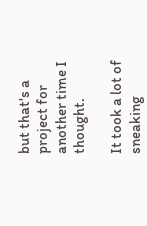but that's a project for another time I thought.

It took a lot of sneaking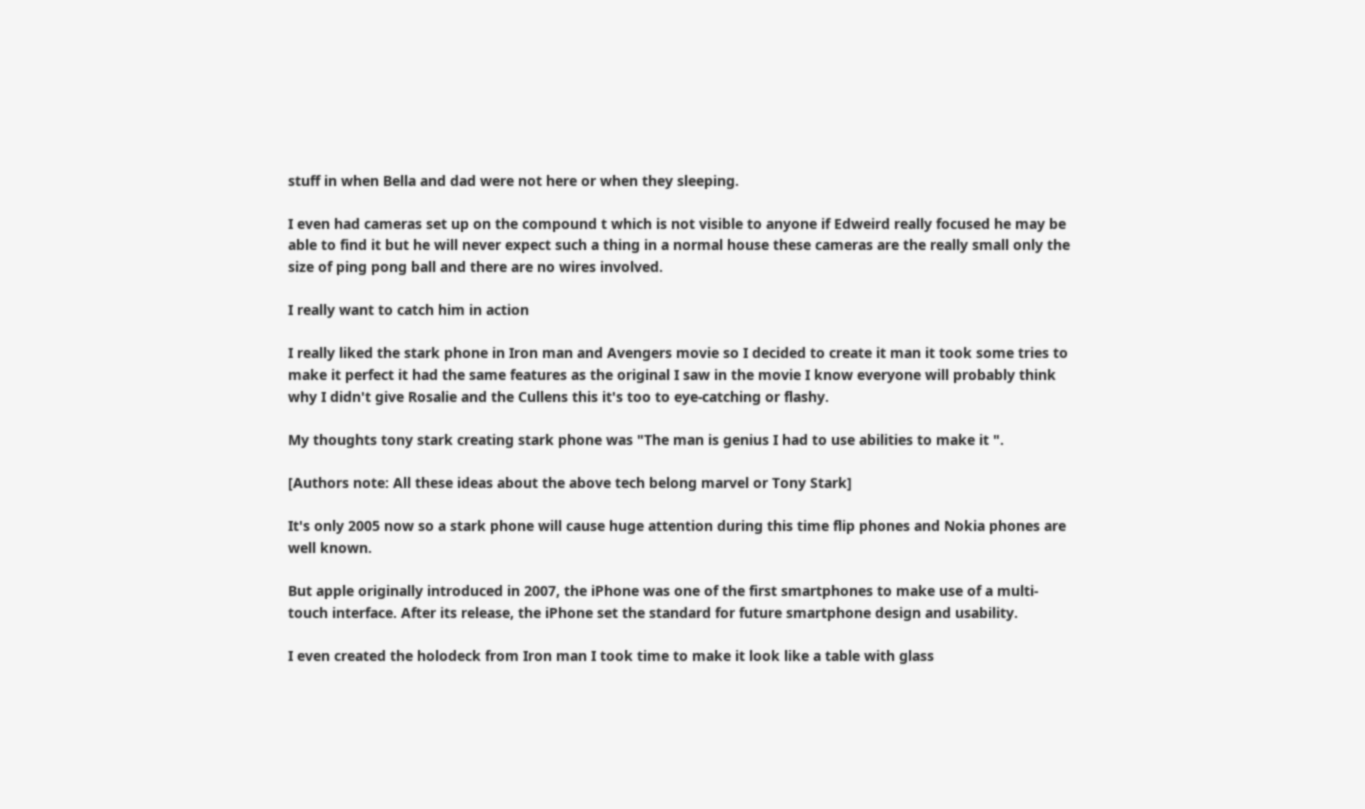stuff in when Bella and dad were not here or when they sleeping.

I even had cameras set up on the compound t which is not visible to anyone if Edweird really focused he may be able to find it but he will never expect such a thing in a normal house these cameras are the really small only the size of ping pong ball and there are no wires involved.

I really want to catch him in action

I really liked the stark phone in Iron man and Avengers movie so I decided to create it man it took some tries to make it perfect it had the same features as the original I saw in the movie I know everyone will probably think why I didn't give Rosalie and the Cullens this it's too to eye-catching or flashy.

My thoughts tony stark creating stark phone was "The man is genius I had to use abilities to make it ".

[Authors note: All these ideas about the above tech belong marvel or Tony Stark]

It's only 2005 now so a stark phone will cause huge attention during this time flip phones and Nokia phones are well known.

But apple originally introduced in 2007, the iPhone was one of the first smartphones to make use of a multi-touch interface. After its release, the iPhone set the standard for future smartphone design and usability.

I even created the holodeck from Iron man I took time to make it look like a table with glass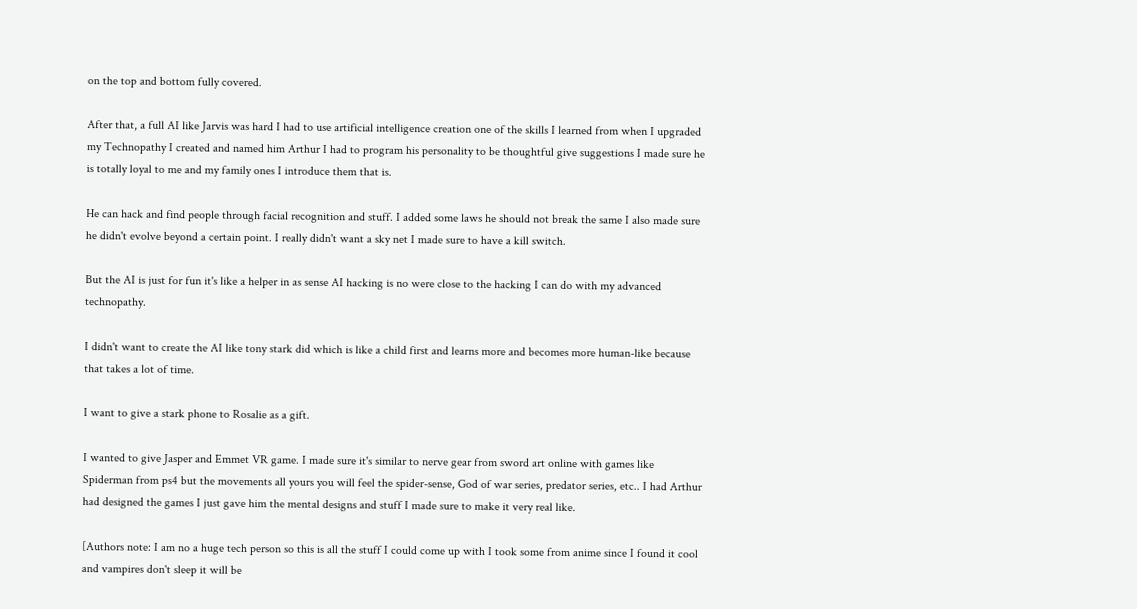on the top and bottom fully covered.

After that, a full AI like Jarvis was hard I had to use artificial intelligence creation one of the skills I learned from when I upgraded my Technopathy I created and named him Arthur I had to program his personality to be thoughtful give suggestions I made sure he is totally loyal to me and my family ones I introduce them that is.

He can hack and find people through facial recognition and stuff. I added some laws he should not break the same I also made sure he didn't evolve beyond a certain point. I really didn't want a sky net I made sure to have a kill switch.

But the AI is just for fun it's like a helper in as sense AI hacking is no were close to the hacking I can do with my advanced technopathy.

I didn't want to create the AI like tony stark did which is like a child first and learns more and becomes more human-like because that takes a lot of time.

I want to give a stark phone to Rosalie as a gift.

I wanted to give Jasper and Emmet VR game. I made sure it's similar to nerve gear from sword art online with games like Spiderman from ps4 but the movements all yours you will feel the spider-sense, God of war series, predator series, etc.. I had Arthur had designed the games I just gave him the mental designs and stuff I made sure to make it very real like.

[Authors note: I am no a huge tech person so this is all the stuff I could come up with I took some from anime since I found it cool and vampires don't sleep it will be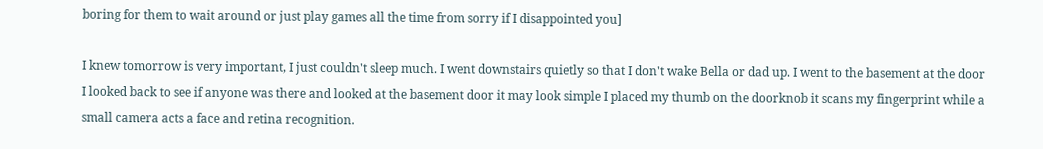boring for them to wait around or just play games all the time from sorry if I disappointed you]

I knew tomorrow is very important, I just couldn't sleep much. I went downstairs quietly so that I don't wake Bella or dad up. I went to the basement at the door I looked back to see if anyone was there and looked at the basement door it may look simple I placed my thumb on the doorknob it scans my fingerprint while a small camera acts a face and retina recognition.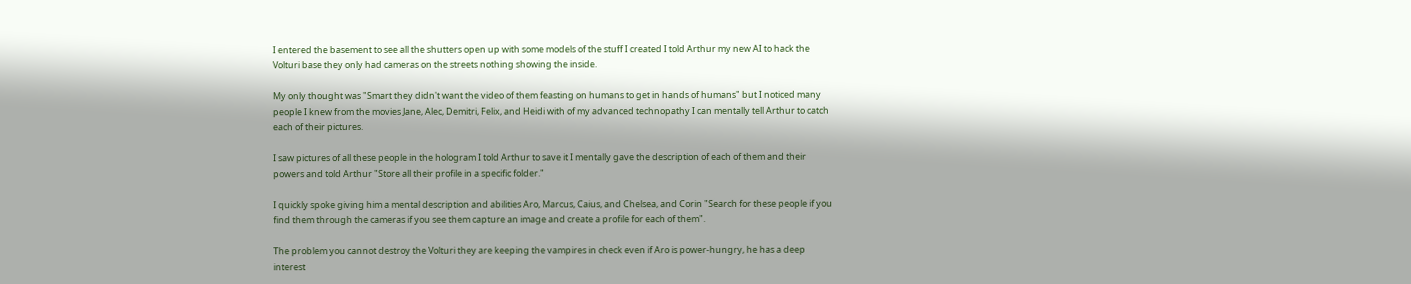I entered the basement to see all the shutters open up with some models of the stuff I created I told Arthur my new AI to hack the Volturi base they only had cameras on the streets nothing showing the inside.

My only thought was "Smart they didn't want the video of them feasting on humans to get in hands of humans" but I noticed many people I knew from the movies Jane, Alec, Demitri, Felix, and Heidi with of my advanced technopathy I can mentally tell Arthur to catch each of their pictures.

I saw pictures of all these people in the hologram I told Arthur to save it I mentally gave the description of each of them and their powers and told Arthur "Store all their profile in a specific folder."

I quickly spoke giving him a mental description and abilities Aro, Marcus, Caius, and Chelsea, and Corin "Search for these people if you find them through the cameras if you see them capture an image and create a profile for each of them".

The problem you cannot destroy the Volturi they are keeping the vampires in check even if Aro is power-hungry, he has a deep interest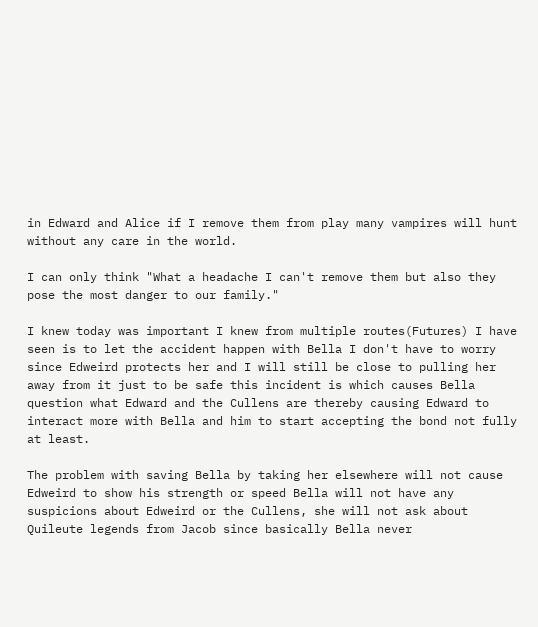in Edward and Alice if I remove them from play many vampires will hunt without any care in the world.

I can only think "What a headache I can't remove them but also they pose the most danger to our family."

I knew today was important I knew from multiple routes(Futures) I have seen is to let the accident happen with Bella I don't have to worry since Edweird protects her and I will still be close to pulling her away from it just to be safe this incident is which causes Bella question what Edward and the Cullens are thereby causing Edward to interact more with Bella and him to start accepting the bond not fully at least.

The problem with saving Bella by taking her elsewhere will not cause Edweird to show his strength or speed Bella will not have any suspicions about Edweird or the Cullens, she will not ask about Quileute legends from Jacob since basically Bella never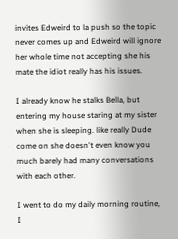invites Edweird to la push so the topic never comes up and Edweird will ignore her whole time not accepting she his mate the idiot really has his issues.

I already know he stalks Bella, but entering my house staring at my sister when she is sleeping. like really Dude come on she doesn't even know you much barely had many conversations with each other.

I went to do my daily morning routine, I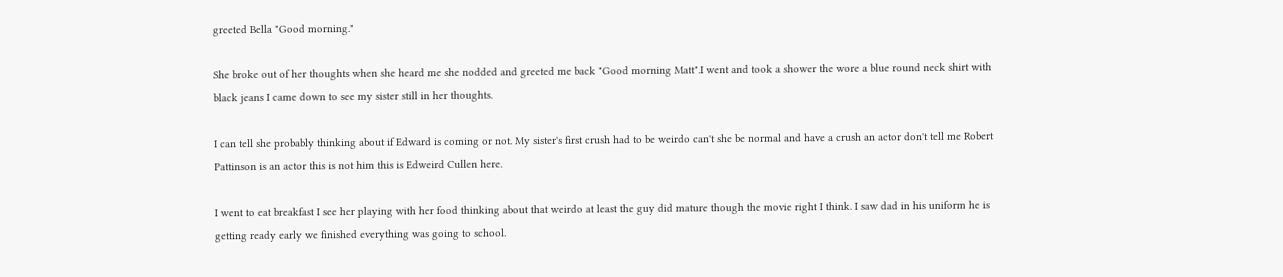greeted Bella "Good morning."

She broke out of her thoughts when she heard me she nodded and greeted me back "Good morning Matt".I went and took a shower the wore a blue round neck shirt with black jeans I came down to see my sister still in her thoughts.

I can tell she probably thinking about if Edward is coming or not. My sister's first crush had to be weirdo can't she be normal and have a crush an actor don't tell me Robert Pattinson is an actor this is not him this is Edweird Cullen here.

I went to eat breakfast I see her playing with her food thinking about that weirdo at least the guy did mature though the movie right I think. I saw dad in his uniform he is getting ready early we finished everything was going to school.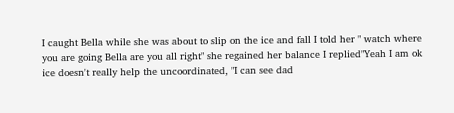I caught Bella while she was about to slip on the ice and fall I told her " watch where you are going Bella are you all right" she regained her balance I replied"Yeah I am ok ice doesn't really help the uncoordinated, "I can see dad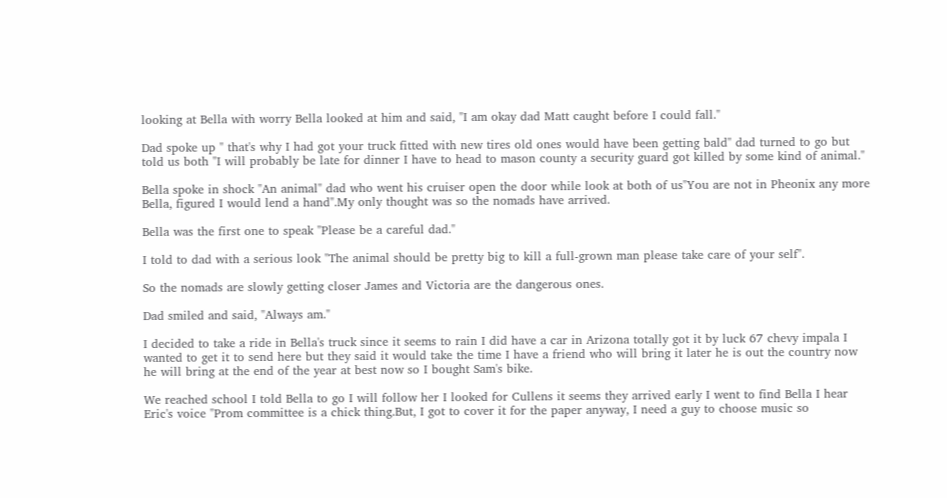looking at Bella with worry Bella looked at him and said, "I am okay dad Matt caught before I could fall."

Dad spoke up " that's why I had got your truck fitted with new tires old ones would have been getting bald" dad turned to go but told us both "I will probably be late for dinner I have to head to mason county a security guard got killed by some kind of animal."

Bella spoke in shock "An animal" dad who went his cruiser open the door while look at both of us"You are not in Pheonix any more Bella, figured I would lend a hand".My only thought was so the nomads have arrived.

Bella was the first one to speak "Please be a careful dad."

I told to dad with a serious look "The animal should be pretty big to kill a full-grown man please take care of your self".

So the nomads are slowly getting closer James and Victoria are the dangerous ones.

Dad smiled and said, "Always am."

I decided to take a ride in Bella's truck since it seems to rain I did have a car in Arizona totally got it by luck 67 chevy impala I wanted to get it to send here but they said it would take the time I have a friend who will bring it later he is out the country now he will bring at the end of the year at best now so I bought Sam's bike.

We reached school I told Bella to go I will follow her I looked for Cullens it seems they arrived early I went to find Bella I hear Eric's voice "Prom committee is a chick thing.But, I got to cover it for the paper anyway, I need a guy to choose music so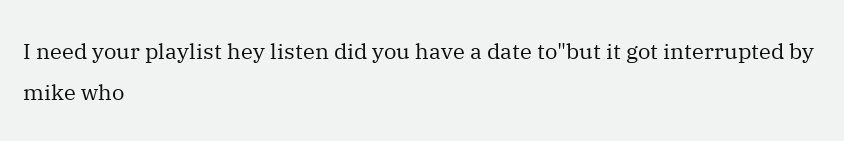I need your playlist hey listen did you have a date to"but it got interrupted by mike who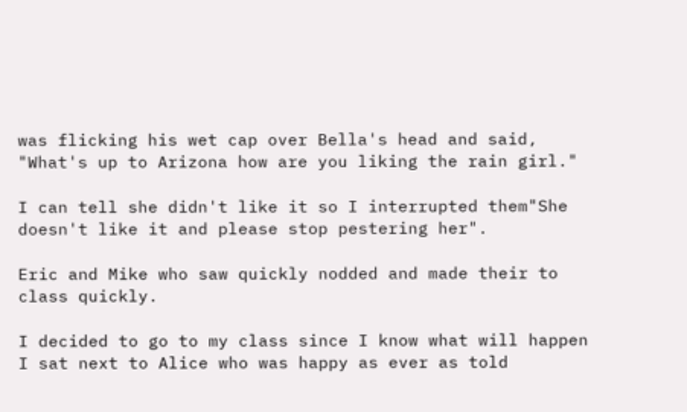was flicking his wet cap over Bella's head and said, "What's up to Arizona how are you liking the rain girl."

I can tell she didn't like it so I interrupted them"She doesn't like it and please stop pestering her".

Eric and Mike who saw quickly nodded and made their to class quickly.

I decided to go to my class since I know what will happen I sat next to Alice who was happy as ever as told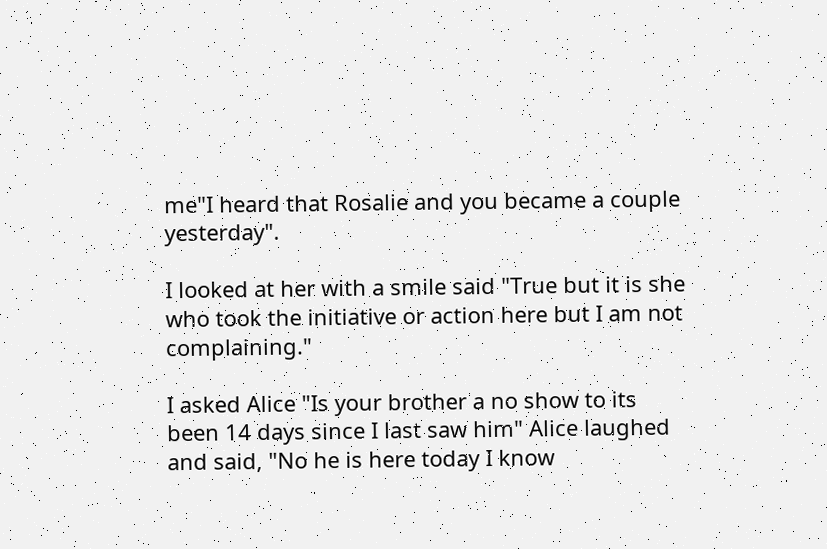me"I heard that Rosalie and you became a couple yesterday".

I looked at her with a smile said "True but it is she who took the initiative or action here but I am not complaining."

I asked Alice "Is your brother a no show to its been 14 days since I last saw him" Alice laughed and said, "No he is here today I know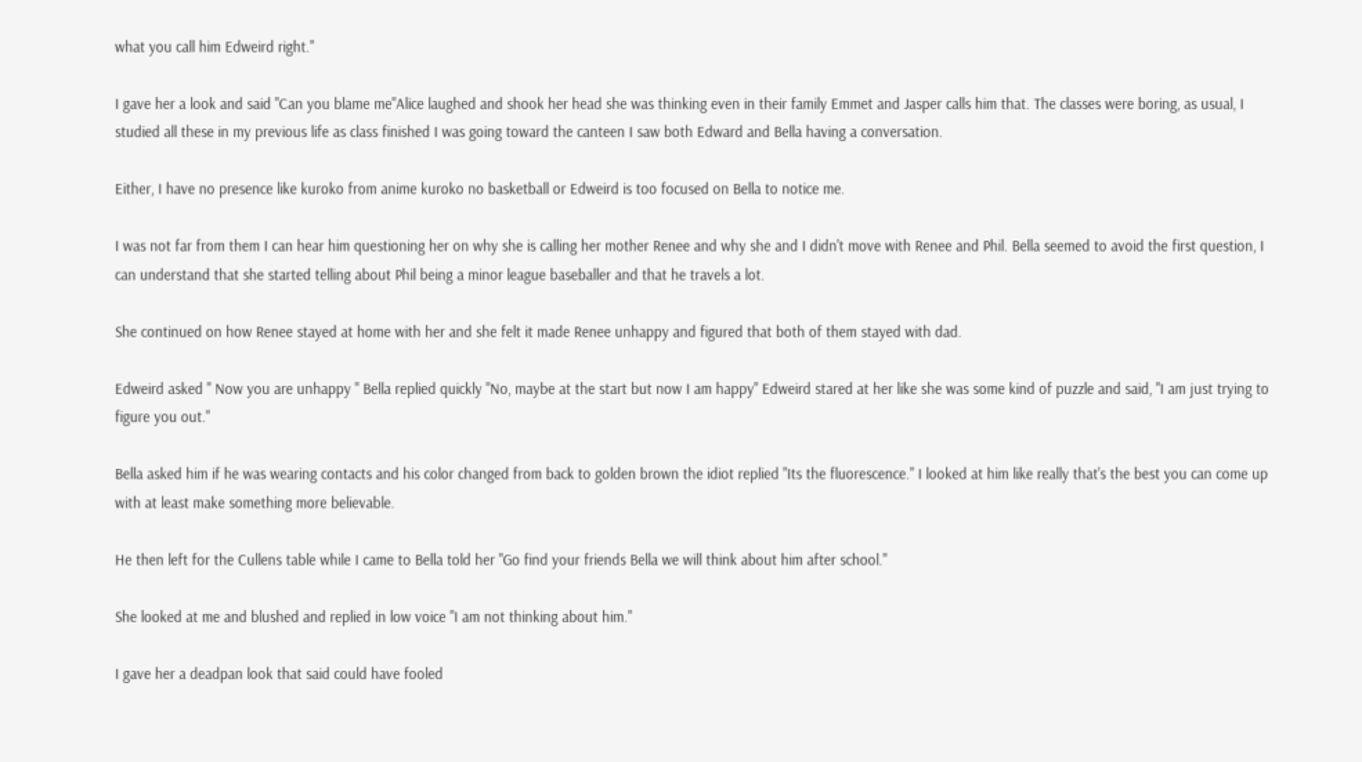what you call him Edweird right."

I gave her a look and said "Can you blame me"Alice laughed and shook her head she was thinking even in their family Emmet and Jasper calls him that. The classes were boring, as usual, I studied all these in my previous life as class finished I was going toward the canteen I saw both Edward and Bella having a conversation.

Either, I have no presence like kuroko from anime kuroko no basketball or Edweird is too focused on Bella to notice me.

I was not far from them I can hear him questioning her on why she is calling her mother Renee and why she and I didn't move with Renee and Phil. Bella seemed to avoid the first question, I can understand that she started telling about Phil being a minor league baseballer and that he travels a lot.

She continued on how Renee stayed at home with her and she felt it made Renee unhappy and figured that both of them stayed with dad.

Edweird asked " Now you are unhappy " Bella replied quickly "No, maybe at the start but now I am happy" Edweird stared at her like she was some kind of puzzle and said, "I am just trying to figure you out."

Bella asked him if he was wearing contacts and his color changed from back to golden brown the idiot replied "Its the fluorescence." I looked at him like really that's the best you can come up with at least make something more believable.

He then left for the Cullens table while I came to Bella told her "Go find your friends Bella we will think about him after school."

She looked at me and blushed and replied in low voice "I am not thinking about him."

I gave her a deadpan look that said could have fooled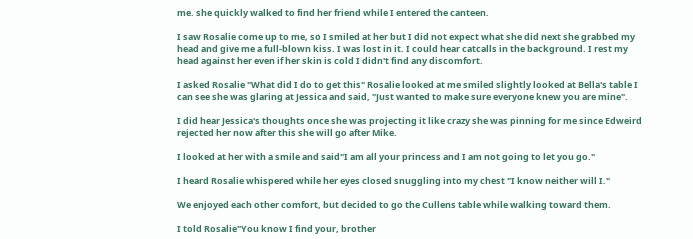me. she quickly walked to find her friend while I entered the canteen.

I saw Rosalie come up to me, so I smiled at her but I did not expect what she did next she grabbed my head and give me a full-blown kiss. I was lost in it. I could hear catcalls in the background. I rest my head against her even if her skin is cold I didn't find any discomfort.

I asked Rosalie "What did I do to get this" Rosalie looked at me smiled slightly looked at Bella's table I can see she was glaring at Jessica and said, "Just wanted to make sure everyone knew you are mine".

I did hear Jessica's thoughts once she was projecting it like crazy she was pinning for me since Edweird rejected her now after this she will go after Mike.

I looked at her with a smile and said"I am all your princess and I am not going to let you go."

I heard Rosalie whispered while her eyes closed snuggling into my chest "I know neither will I."

We enjoyed each other comfort, but decided to go the Cullens table while walking toward them.

I told Rosalie"You know I find your, brother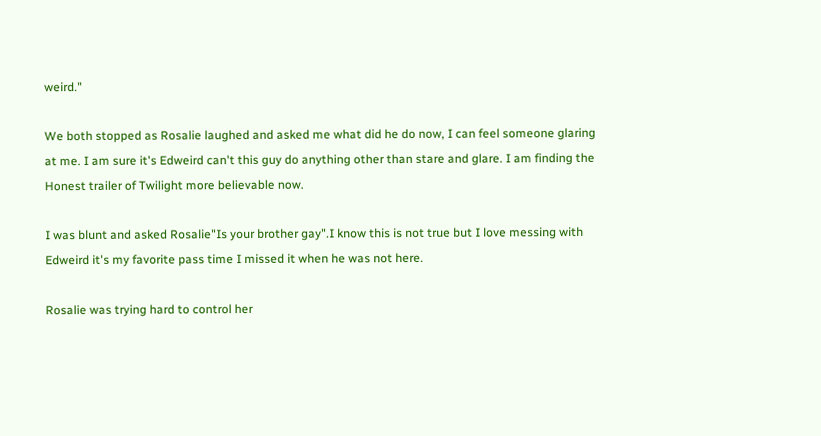weird."

We both stopped as Rosalie laughed and asked me what did he do now, I can feel someone glaring at me. I am sure it's Edweird can't this guy do anything other than stare and glare. I am finding the Honest trailer of Twilight more believable now.

I was blunt and asked Rosalie"Is your brother gay".I know this is not true but I love messing with Edweird it's my favorite pass time I missed it when he was not here.

Rosalie was trying hard to control her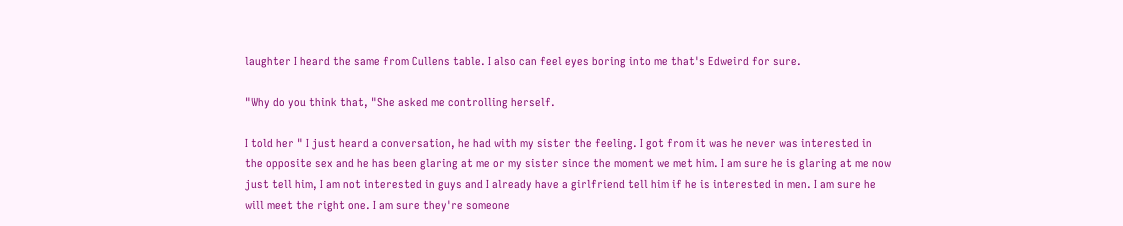laughter I heard the same from Cullens table. I also can feel eyes boring into me that's Edweird for sure.

"Why do you think that, "She asked me controlling herself.

I told her " I just heard a conversation, he had with my sister the feeling. I got from it was he never was interested in the opposite sex and he has been glaring at me or my sister since the moment we met him. I am sure he is glaring at me now just tell him, I am not interested in guys and I already have a girlfriend tell him if he is interested in men. I am sure he will meet the right one. I am sure they're someone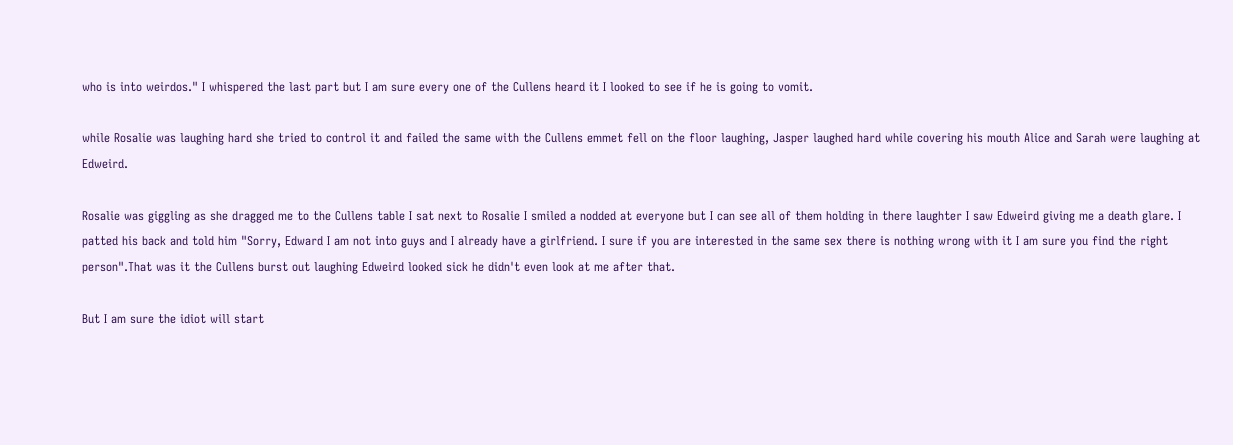who is into weirdos." I whispered the last part but I am sure every one of the Cullens heard it I looked to see if he is going to vomit.

while Rosalie was laughing hard she tried to control it and failed the same with the Cullens emmet fell on the floor laughing, Jasper laughed hard while covering his mouth Alice and Sarah were laughing at Edweird.

Rosalie was giggling as she dragged me to the Cullens table I sat next to Rosalie I smiled a nodded at everyone but I can see all of them holding in there laughter I saw Edweird giving me a death glare. I patted his back and told him "Sorry, Edward I am not into guys and I already have a girlfriend. I sure if you are interested in the same sex there is nothing wrong with it I am sure you find the right person".That was it the Cullens burst out laughing Edweird looked sick he didn't even look at me after that.

But I am sure the idiot will start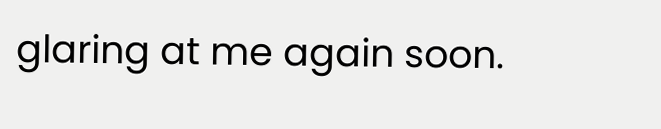glaring at me again soon.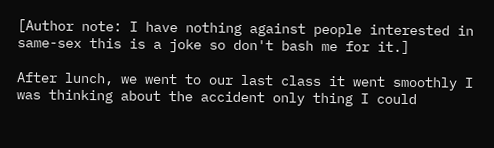[Author note: I have nothing against people interested in same-sex this is a joke so don't bash me for it.]

After lunch, we went to our last class it went smoothly I was thinking about the accident only thing I could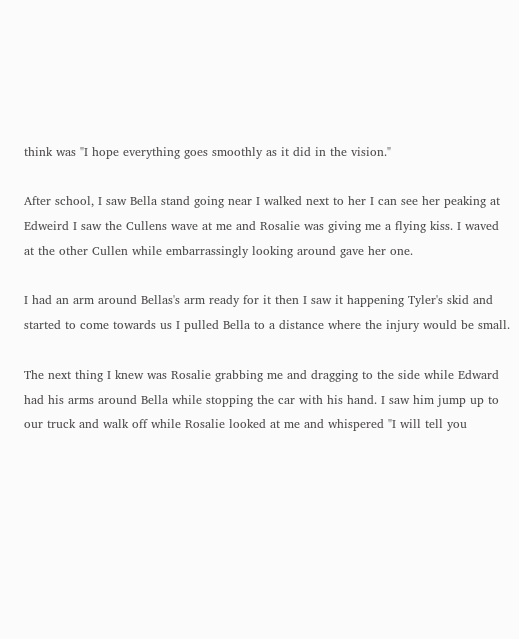think was "I hope everything goes smoothly as it did in the vision."

After school, I saw Bella stand going near I walked next to her I can see her peaking at Edweird I saw the Cullens wave at me and Rosalie was giving me a flying kiss. I waved at the other Cullen while embarrassingly looking around gave her one.

I had an arm around Bellas's arm ready for it then I saw it happening Tyler's skid and started to come towards us I pulled Bella to a distance where the injury would be small.

The next thing I knew was Rosalie grabbing me and dragging to the side while Edward had his arms around Bella while stopping the car with his hand. I saw him jump up to our truck and walk off while Rosalie looked at me and whispered "I will tell you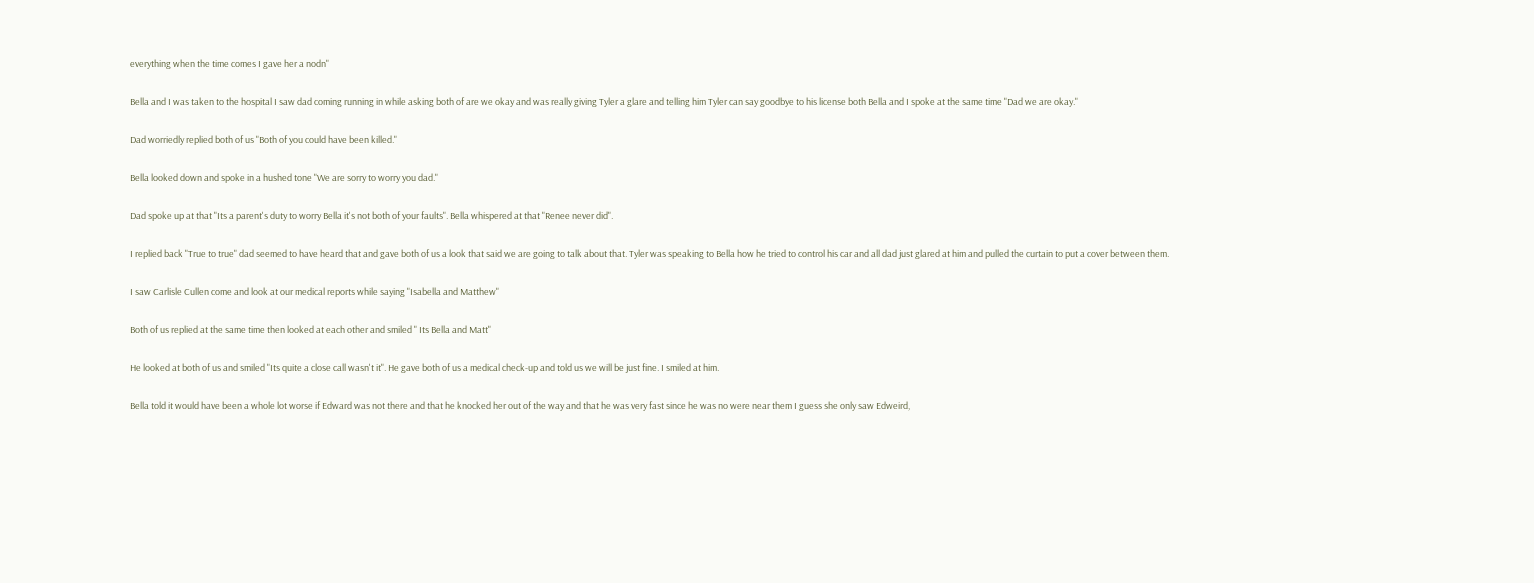everything when the time comes I gave her a nodn"

Bella and I was taken to the hospital I saw dad coming running in while asking both of are we okay and was really giving Tyler a glare and telling him Tyler can say goodbye to his license both Bella and I spoke at the same time "Dad we are okay."

Dad worriedly replied both of us "Both of you could have been killed."

Bella looked down and spoke in a hushed tone "We are sorry to worry you dad."

Dad spoke up at that "Its a parent's duty to worry Bella it's not both of your faults". Bella whispered at that "Renee never did".

I replied back "True to true" dad seemed to have heard that and gave both of us a look that said we are going to talk about that. Tyler was speaking to Bella how he tried to control his car and all dad just glared at him and pulled the curtain to put a cover between them.

I saw Carlisle Cullen come and look at our medical reports while saying "Isabella and Matthew"

Both of us replied at the same time then looked at each other and smiled " Its Bella and Matt"

He looked at both of us and smiled "Its quite a close call wasn't it". He gave both of us a medical check-up and told us we will be just fine. I smiled at him.

Bella told it would have been a whole lot worse if Edward was not there and that he knocked her out of the way and that he was very fast since he was no were near them I guess she only saw Edweird,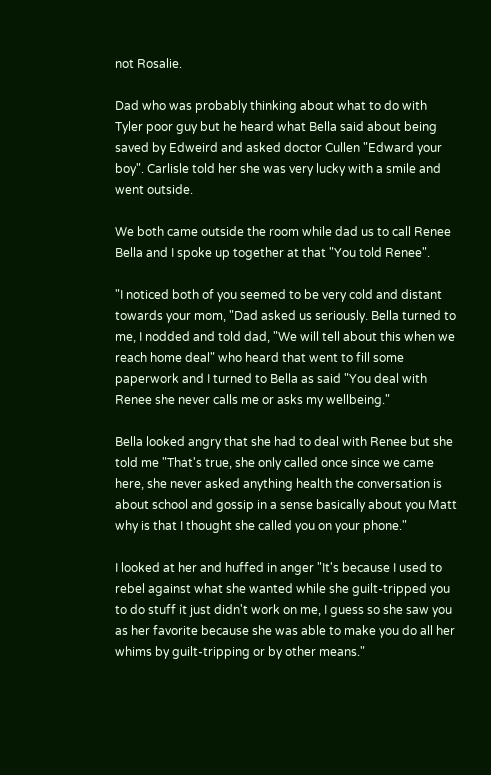not Rosalie.

Dad who was probably thinking about what to do with Tyler poor guy but he heard what Bella said about being saved by Edweird and asked doctor Cullen "Edward your boy". Carlisle told her she was very lucky with a smile and went outside.

We both came outside the room while dad us to call Renee Bella and I spoke up together at that "You told Renee".

"I noticed both of you seemed to be very cold and distant towards your mom, "Dad asked us seriously. Bella turned to me, I nodded and told dad, "We will tell about this when we reach home deal" who heard that went to fill some paperwork and I turned to Bella as said "You deal with Renee she never calls me or asks my wellbeing."

Bella looked angry that she had to deal with Renee but she told me "That's true, she only called once since we came here, she never asked anything health the conversation is about school and gossip in a sense basically about you Matt why is that I thought she called you on your phone."

I looked at her and huffed in anger "It's because I used to rebel against what she wanted while she guilt-tripped you to do stuff it just didn't work on me, I guess so she saw you as her favorite because she was able to make you do all her whims by guilt-tripping or by other means."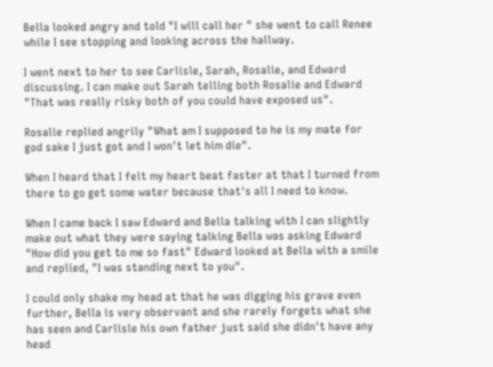Bella looked angry and told "I will call her " she went to call Renee while I see stopping and looking across the hallway.

I went next to her to see Carlisle, Sarah, Rosalie, and Edward discussing. I can make out Sarah telling both Rosalie and Edward "That was really risky both of you could have exposed us".

Rosalie replied angrily "What am I supposed to he is my mate for god sake I just got and I won't let him die".

When I heard that I felt my heart beat faster at that I turned from there to go get some water because that's all I need to know.

When I came back I saw Edward and Bella talking with I can slightly make out what they were saying talking Bella was asking Edward "How did you get to me so fast" Edward looked at Bella with a smile and replied, "I was standing next to you".

I could only shake my head at that he was digging his grave even further, Bella is very observant and she rarely forgets what she has seen and Carlisle his own father just said she didn't have any head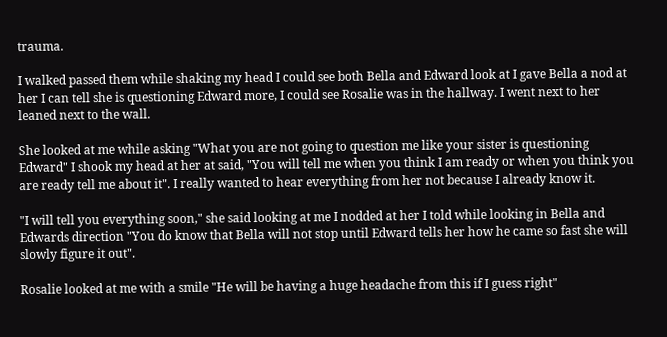trauma.

I walked passed them while shaking my head I could see both Bella and Edward look at I gave Bella a nod at her I can tell she is questioning Edward more, I could see Rosalie was in the hallway. I went next to her leaned next to the wall.

She looked at me while asking "What you are not going to question me like your sister is questioning Edward" I shook my head at her at said, "You will tell me when you think I am ready or when you think you are ready tell me about it". I really wanted to hear everything from her not because I already know it.

"I will tell you everything soon," she said looking at me I nodded at her I told while looking in Bella and Edwards direction "You do know that Bella will not stop until Edward tells her how he came so fast she will slowly figure it out".

Rosalie looked at me with a smile "He will be having a huge headache from this if I guess right"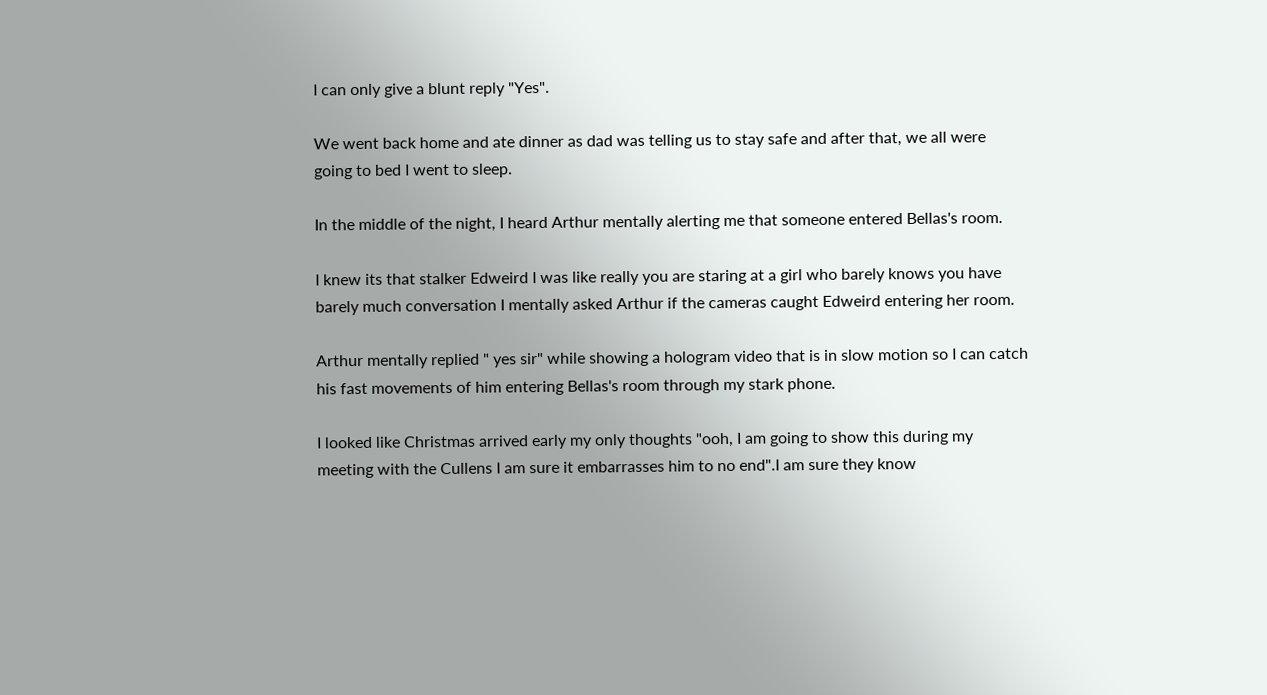I can only give a blunt reply "Yes".

We went back home and ate dinner as dad was telling us to stay safe and after that, we all were going to bed I went to sleep.

In the middle of the night, I heard Arthur mentally alerting me that someone entered Bellas's room.

I knew its that stalker Edweird I was like really you are staring at a girl who barely knows you have barely much conversation I mentally asked Arthur if the cameras caught Edweird entering her room.

Arthur mentally replied " yes sir" while showing a hologram video that is in slow motion so I can catch his fast movements of him entering Bellas's room through my stark phone.

I looked like Christmas arrived early my only thoughts "ooh, I am going to show this during my meeting with the Cullens I am sure it embarrasses him to no end".I am sure they know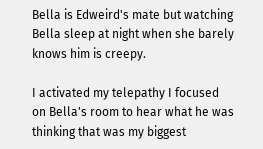Bella is Edweird's mate but watching Bella sleep at night when she barely knows him is creepy.

I activated my telepathy I focused on Bella's room to hear what he was thinking that was my biggest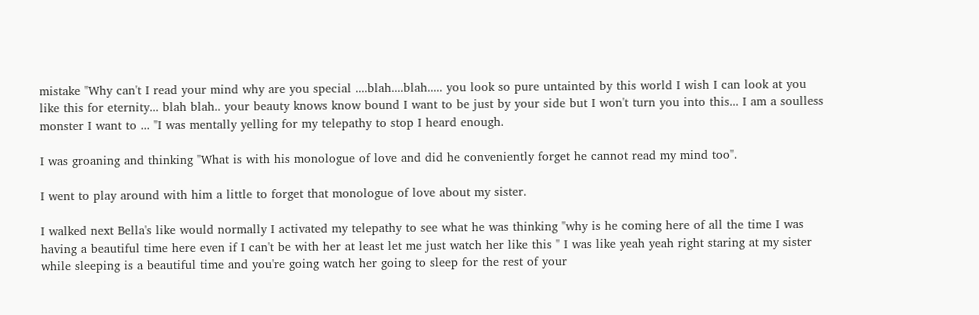mistake "Why can't I read your mind why are you special ....blah....blah..... you look so pure untainted by this world I wish I can look at you like this for eternity... blah blah.. your beauty knows know bound I want to be just by your side but I won't turn you into this... I am a soulless monster I want to ... "I was mentally yelling for my telepathy to stop I heard enough.

I was groaning and thinking "What is with his monologue of love and did he conveniently forget he cannot read my mind too".

I went to play around with him a little to forget that monologue of love about my sister.

I walked next Bella's like would normally I activated my telepathy to see what he was thinking "why is he coming here of all the time I was having a beautiful time here even if I can't be with her at least let me just watch her like this " I was like yeah yeah right staring at my sister while sleeping is a beautiful time and you're going watch her going to sleep for the rest of your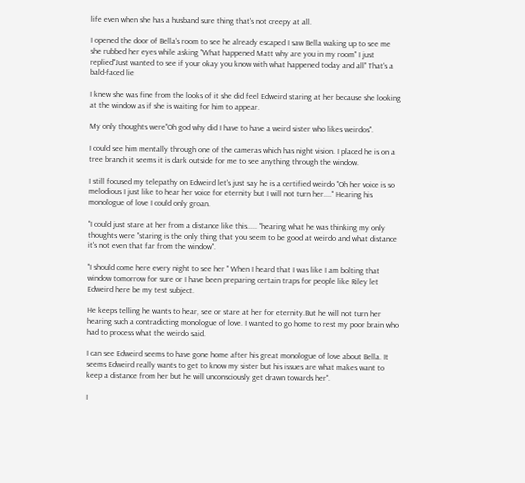life even when she has a husband sure thing that's not creepy at all.

I opened the door of Bella's room to see he already escaped I saw Bella waking up to see me she rubbed her eyes while asking "What happened Matt why are you in my room" I just replied"Just wanted to see if your okay you know with what happened today and all" That's a bald-faced lie

I knew she was fine from the looks of it she did feel Edweird staring at her because she looking at the window as if she is waiting for him to appear.

My only thoughts were"Oh god why did I have to have a weird sister who likes weirdos".

I could see him mentally through one of the cameras which has night vision. I placed he is on a tree branch it seems it is dark outside for me to see anything through the window.

I still focused my telepathy on Edweird let's just say he is a certified weirdo "Oh her voice is so melodious I just like to hear her voice for eternity but I will not turn her...." Hearing his monologue of love I could only groan.

"I could just stare at her from a distance like this..... "hearing what he was thinking my only thoughts were "staring is the only thing that you seem to be good at weirdo and what distance it's not even that far from the window".

"I should come here every night to see her " When I heard that I was like I am bolting that window tomorrow for sure or I have been preparing certain traps for people like Riley let Edweird here be my test subject.

He keeps telling he wants to hear, see or stare at her for eternity.But he will not turn her hearing such a contradicting monologue of love. I wanted to go home to rest my poor brain who had to process what the weirdo said.

I can see Edweird seems to have gone home after his great monologue of love about Bella. It seems Edweird really wants to get to know my sister but his issues are what makes want to keep a distance from her but he will unconsciously get drawn towards her".

I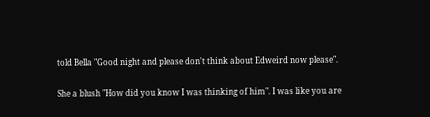told Bella "Good night and please don't think about Edweird now please".

She a blush "How did you know I was thinking of him". I was like you are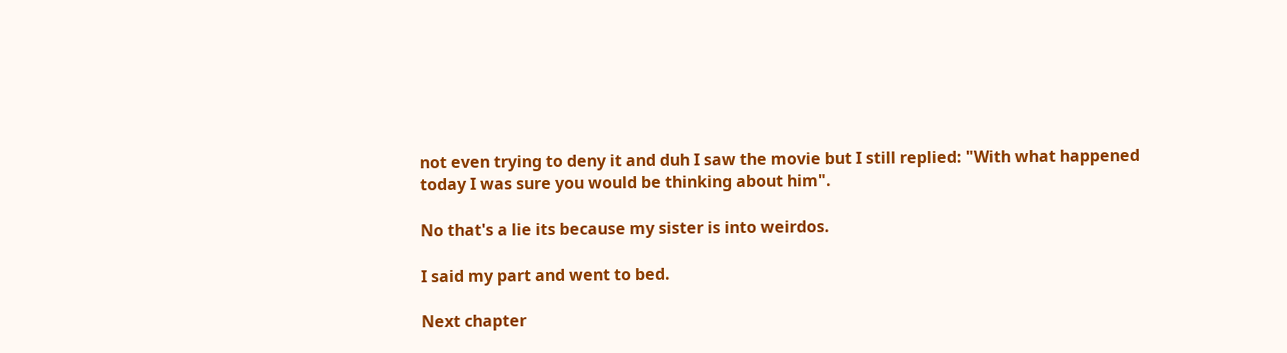not even trying to deny it and duh I saw the movie but I still replied: "With what happened today I was sure you would be thinking about him".

No that's a lie its because my sister is into weirdos.

I said my part and went to bed.

Next chapter